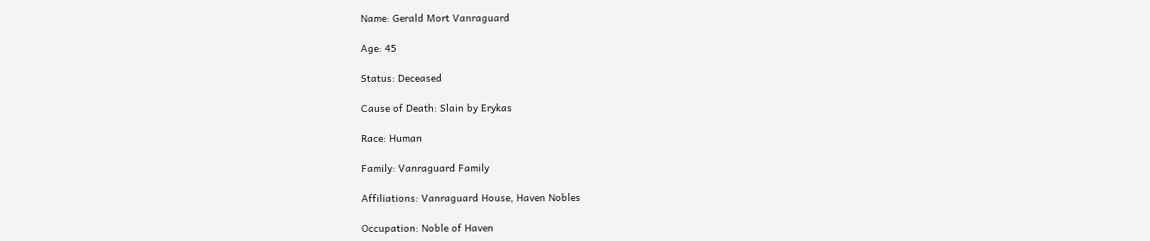Name: Gerald Mort Vanraguard

Age: 45

Status: Deceased

Cause of Death: Slain by Erykas

Race: Human

Family: Vanraguard Family

Affiliations: Vanraguard House, Haven Nobles

Occupation: Noble of Haven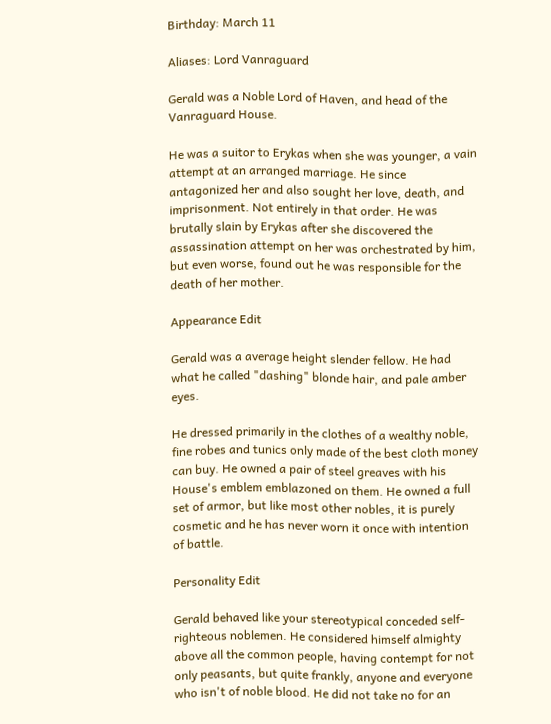Birthday: March 11

Aliases: Lord Vanraguard

Gerald was a Noble Lord of Haven, and head of the Vanraguard House.

He was a suitor to Erykas when she was younger, a vain attempt at an arranged marriage. He since antagonized her and also sought her love, death, and imprisonment. Not entirely in that order. He was brutally slain by Erykas after she discovered the assassination attempt on her was orchestrated by him,  but even worse, found out he was responsible for the death of her mother.

Appearance Edit

Gerald was a average height slender fellow. He had what he called "dashing" blonde hair, and pale amber eyes.

He dressed primarily in the clothes of a wealthy noble, fine robes and tunics only made of the best cloth money can buy. He owned a pair of steel greaves with his House's emblem emblazoned on them. He owned a full set of armor, but like most other nobles, it is purely cosmetic and he has never worn it once with intention of battle.

Personality Edit

Gerald behaved like your stereotypical conceded self-righteous noblemen. He considered himself almighty above all the common people, having contempt for not only peasants, but quite frankly, anyone and everyone who isn't of noble blood. He did not take no for an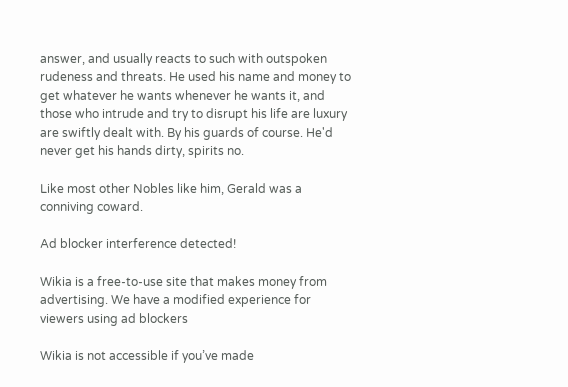answer, and usually reacts to such with outspoken rudeness and threats. He used his name and money to get whatever he wants whenever he wants it, and those who intrude and try to disrupt his life are luxury are swiftly dealt with. By his guards of course. He'd never get his hands dirty, spirits no.

Like most other Nobles like him, Gerald was a conniving coward.

Ad blocker interference detected!

Wikia is a free-to-use site that makes money from advertising. We have a modified experience for viewers using ad blockers

Wikia is not accessible if you’ve made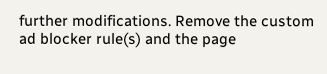further modifications. Remove the custom ad blocker rule(s) and the page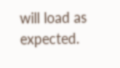will load as expected.